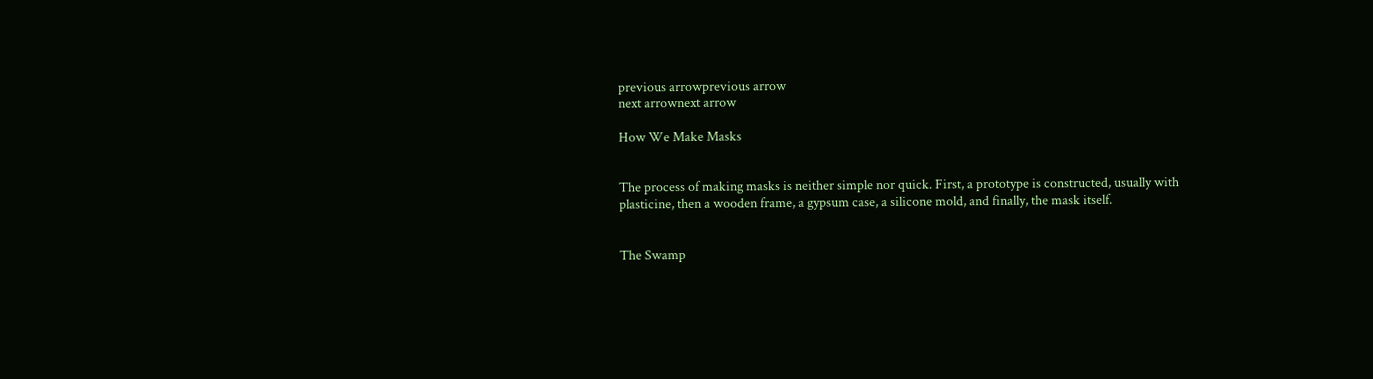previous arrowprevious arrow
next arrownext arrow

How We Make Masks


The process of making masks is neither simple nor quick. First, a prototype is constructed, usually with plasticine, then a wooden frame, a gypsum case, a silicone mold, and finally, the mask itself.


The Swamp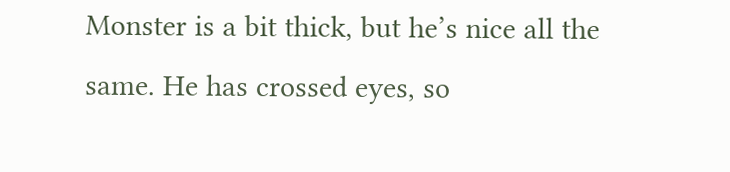Monster is a bit thick, but he’s nice all the same. He has crossed eyes, so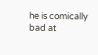he is comically bad at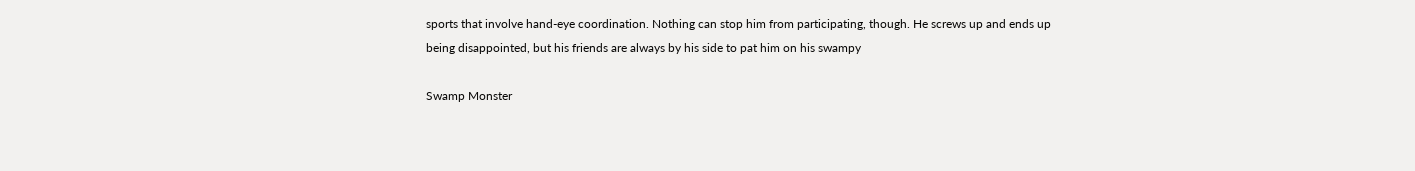sports that involve hand-eye coordination. Nothing can stop him from participating, though. He screws up and ends up being disappointed, but his friends are always by his side to pat him on his swampy

Swamp Monster